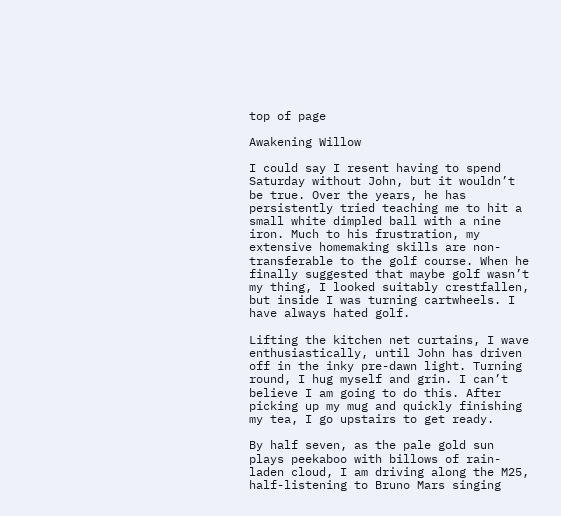top of page

Awakening Willow

I could say I resent having to spend Saturday without John, but it wouldn’t be true. Over the years, he has persistently tried teaching me to hit a small white dimpled ball with a nine iron. Much to his frustration, my extensive homemaking skills are non-transferable to the golf course. When he finally suggested that maybe golf wasn’t my thing, I looked suitably crestfallen, but inside I was turning cartwheels. I have always hated golf.

Lifting the kitchen net curtains, I wave enthusiastically, until John has driven off in the inky pre-dawn light. Turning round, I hug myself and grin. I can’t believe I am going to do this. After picking up my mug and quickly finishing my tea, I go upstairs to get ready.

By half seven, as the pale gold sun plays peekaboo with billows of rain-laden cloud, I am driving along the M25, half-listening to Bruno Mars singing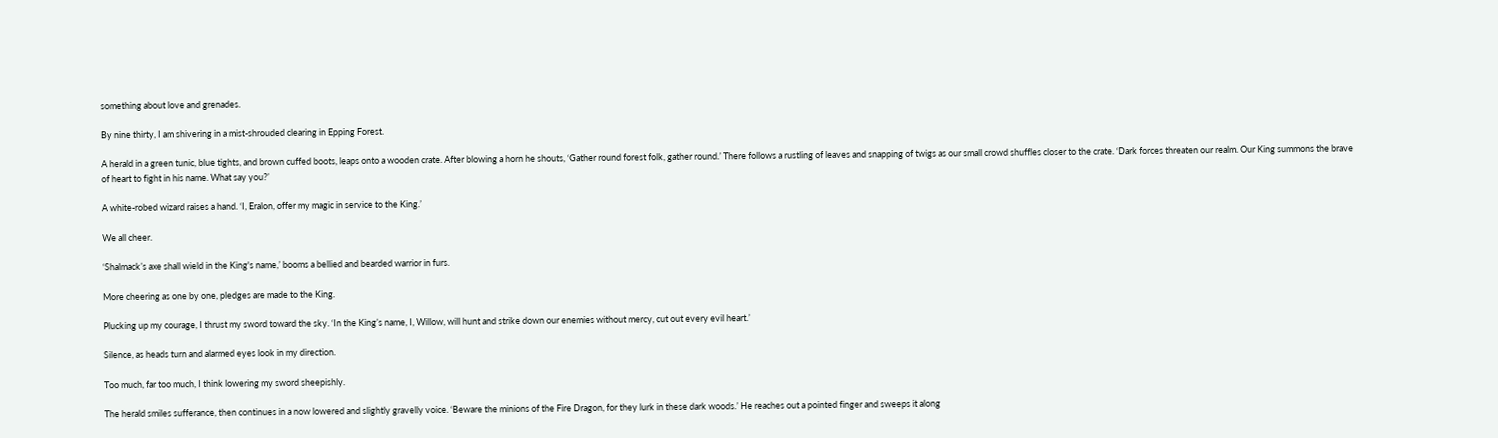something about love and grenades.

By nine thirty, I am shivering in a mist-shrouded clearing in Epping Forest.

A herald in a green tunic, blue tights, and brown cuffed boots, leaps onto a wooden crate. After blowing a horn he shouts, ‘Gather round forest folk, gather round.’ There follows a rustling of leaves and snapping of twigs as our small crowd shuffles closer to the crate. ‘Dark forces threaten our realm. Our King summons the brave of heart to fight in his name. What say you?’

A white-robed wizard raises a hand. ‘I, Eralon, offer my magic in service to the King.’

We all cheer.

‘Shalmack’s axe shall wield in the King's name,’ booms a bellied and bearded warrior in furs.

More cheering as one by one, pledges are made to the King.

Plucking up my courage, I thrust my sword toward the sky. ‘In the King’s name, I, Willow, will hunt and strike down our enemies without mercy, cut out every evil heart.’

Silence, as heads turn and alarmed eyes look in my direction.

Too much, far too much, I think lowering my sword sheepishly.

The herald smiles sufferance, then continues in a now lowered and slightly gravelly voice. ‘Beware the minions of the Fire Dragon, for they lurk in these dark woods.’ He reaches out a pointed finger and sweeps it along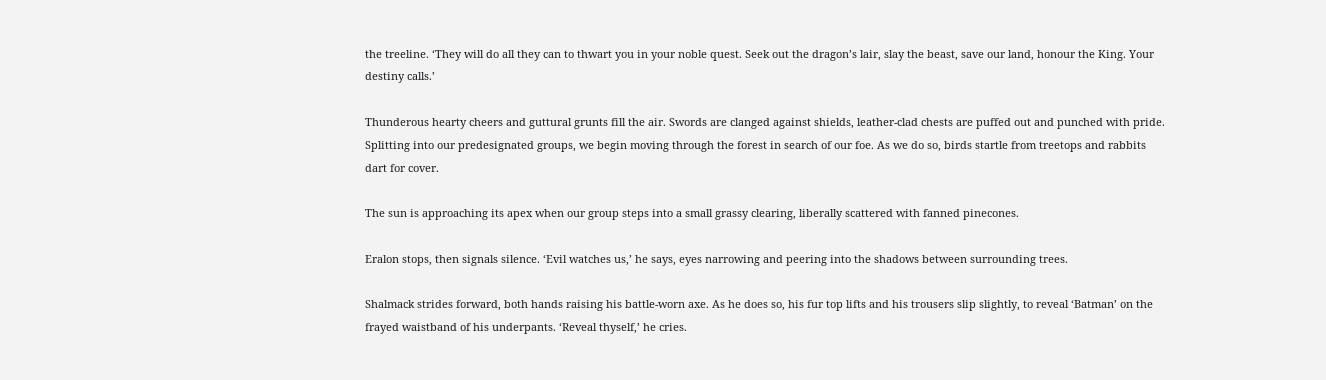the treeline. ‘They will do all they can to thwart you in your noble quest. Seek out the dragon’s lair, slay the beast, save our land, honour the King. Your destiny calls.’

Thunderous hearty cheers and guttural grunts fill the air. Swords are clanged against shields, leather-clad chests are puffed out and punched with pride. Splitting into our predesignated groups, we begin moving through the forest in search of our foe. As we do so, birds startle from treetops and rabbits dart for cover.

The sun is approaching its apex when our group steps into a small grassy clearing, liberally scattered with fanned pinecones.

Eralon stops, then signals silence. ‘Evil watches us,’ he says, eyes narrowing and peering into the shadows between surrounding trees.

Shalmack strides forward, both hands raising his battle-worn axe. As he does so, his fur top lifts and his trousers slip slightly, to reveal ‘Batman’ on the frayed waistband of his underpants. ‘Reveal thyself,’ he cries.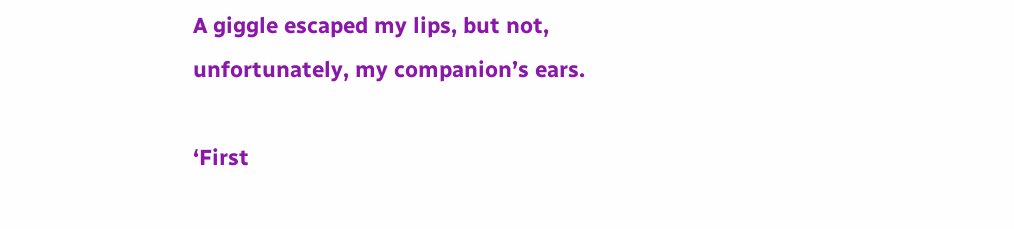A giggle escaped my lips, but not, unfortunately, my companion’s ears.

‘First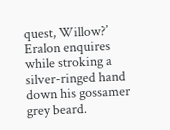quest, Willow?’ Eralon enquires while stroking a silver-ringed hand down his gossamer grey beard.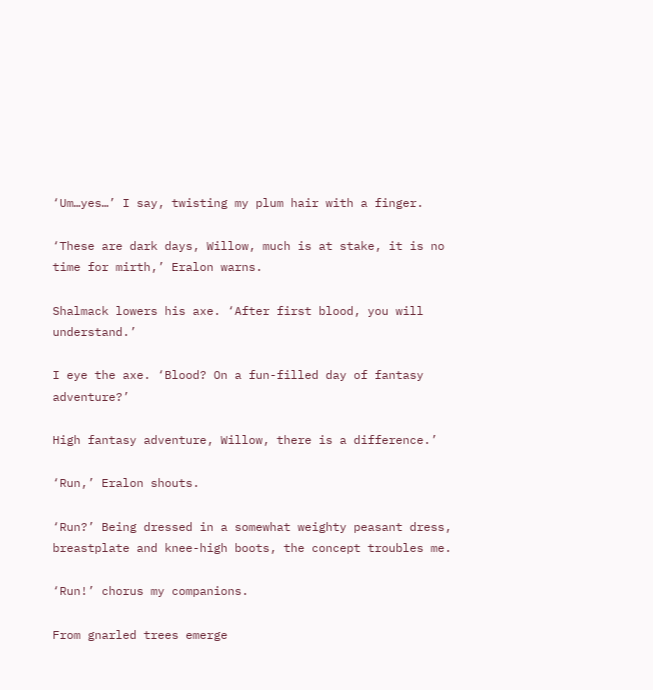‘Um…yes…’ I say, twisting my plum hair with a finger.

‘These are dark days, Willow, much is at stake, it is no time for mirth,’ Eralon warns.

Shalmack lowers his axe. ‘After first blood, you will understand.’

I eye the axe. ‘Blood? On a fun-filled day of fantasy adventure?’

High fantasy adventure, Willow, there is a difference.’

‘Run,’ Eralon shouts.

‘Run?’ Being dressed in a somewhat weighty peasant dress, breastplate and knee-high boots, the concept troubles me.

‘Run!’ chorus my companions.

From gnarled trees emerge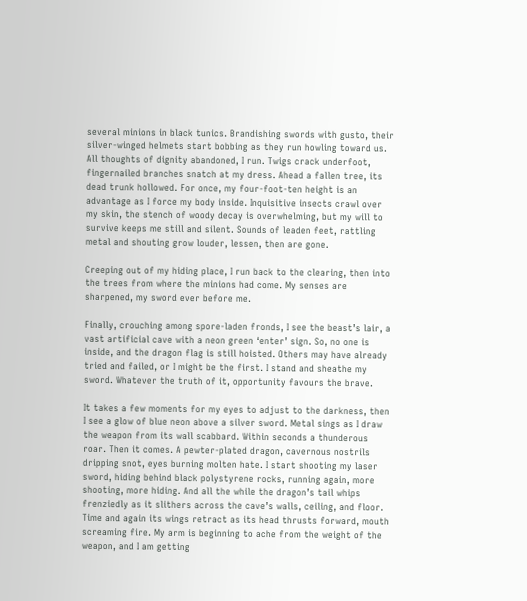several minions in black tunics. Brandishing swords with gusto, their silver-winged helmets start bobbing as they run howling toward us. All thoughts of dignity abandoned, I run. Twigs crack underfoot, fingernailed branches snatch at my dress. Ahead a fallen tree, its dead trunk hollowed. For once, my four-foot-ten height is an advantage as I force my body inside. Inquisitive insects crawl over my skin, the stench of woody decay is overwhelming, but my will to survive keeps me still and silent. Sounds of leaden feet, rattling metal and shouting grow louder, lessen, then are gone.

Creeping out of my hiding place, I run back to the clearing, then into the trees from where the minions had come. My senses are sharpened, my sword ever before me.

Finally, crouching among spore-laden fronds, I see the beast’s lair, a vast artificial cave with a neon green ‘enter’ sign. So, no one is inside, and the dragon flag is still hoisted. Others may have already tried and failed, or I might be the first. I stand and sheathe my sword. Whatever the truth of it, opportunity favours the brave.

It takes a few moments for my eyes to adjust to the darkness, then I see a glow of blue neon above a silver sword. Metal sings as I draw the weapon from its wall scabbard. Within seconds a thunderous roar. Then it comes. A pewter-plated dragon, cavernous nostrils dripping snot, eyes burning molten hate. I start shooting my laser sword, hiding behind black polystyrene rocks, running again, more shooting, more hiding. And all the while the dragon’s tail whips frenziedly as it slithers across the cave’s walls, ceiling, and floor. Time and again its wings retract as its head thrusts forward, mouth screaming fire. My arm is beginning to ache from the weight of the weapon, and I am getting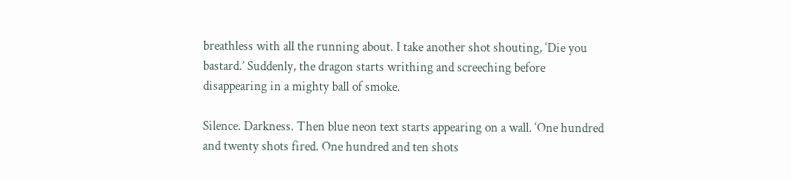breathless with all the running about. I take another shot shouting, ‘Die you bastard.’ Suddenly, the dragon starts writhing and screeching before disappearing in a mighty ball of smoke.

Silence. Darkness. Then blue neon text starts appearing on a wall. ‘One hundred and twenty shots fired. One hundred and ten shots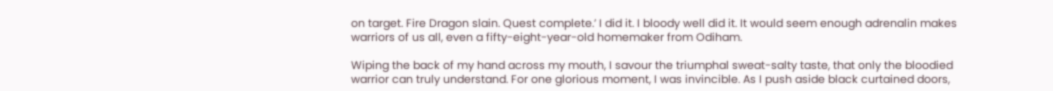on target. Fire Dragon slain. Quest complete.’ I did it. I bloody well did it. It would seem enough adrenalin makes warriors of us all, even a fifty-eight-year-old homemaker from Odiham.

Wiping the back of my hand across my mouth, I savour the triumphal sweat-salty taste, that only the bloodied warrior can truly understand. For one glorious moment, I was invincible. As I push aside black curtained doors,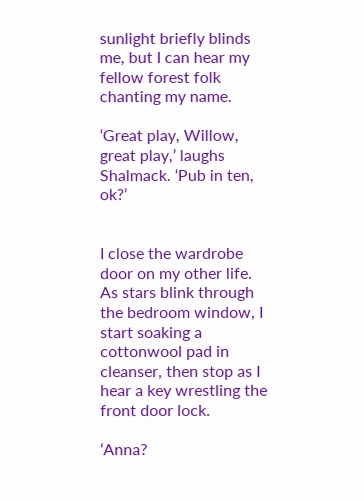sunlight briefly blinds me, but I can hear my fellow forest folk chanting my name.

‘Great play, Willow, great play,’ laughs Shalmack. ‘Pub in ten, ok?’


I close the wardrobe door on my other life. As stars blink through the bedroom window, I start soaking a cottonwool pad in cleanser, then stop as I hear a key wrestling the front door lock.

‘Anna?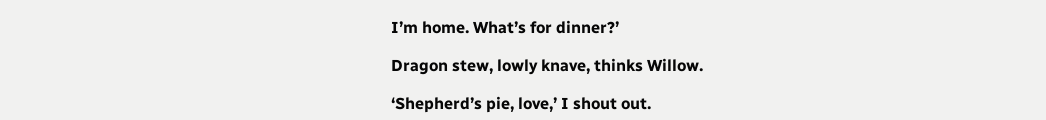I’m home. What’s for dinner?’

Dragon stew, lowly knave, thinks Willow.

‘Shepherd’s pie, love,’ I shout out.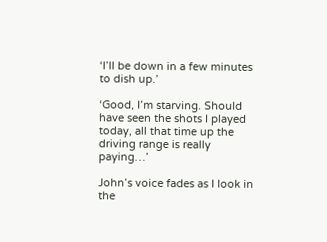‘I’ll be down in a few minutes to dish up.’

‘Good, I’m starving. Should have seen the shots I played today, all that time up the driving range is really paying…’

John’s voice fades as I look in the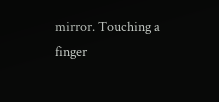mirror. Touching a finger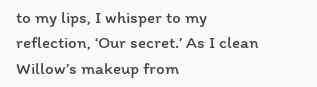to my lips, I whisper to my reflection, ‘Our secret.’ As I clean Willow’s makeup from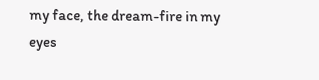my face, the dream-fire in my eyes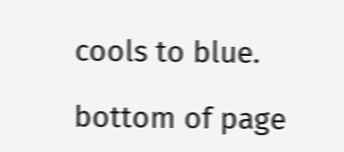cools to blue.

bottom of page